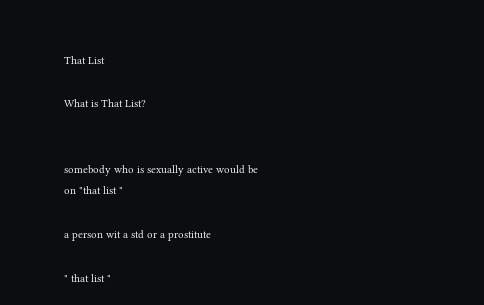That List

What is That List?


somebody who is sexually active would be on "that list "

a person wit a std or a prostitute

" that list "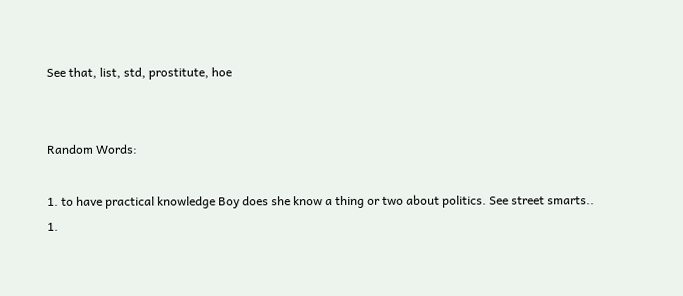See that, list, std, prostitute, hoe


Random Words:

1. to have practical knowledge Boy does she know a thing or two about politics. See street smarts..
1.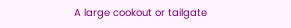A large cookout or tailgate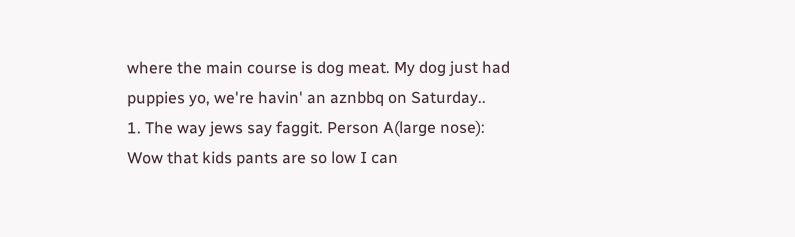where the main course is dog meat. My dog just had puppies yo, we're havin' an aznbbq on Saturday..
1. The way jews say faggit. Person A(large nose): Wow that kids pants are so low I can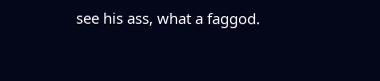see his ass, what a faggod.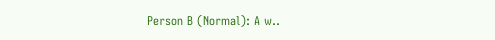Person B (Normal): A w..